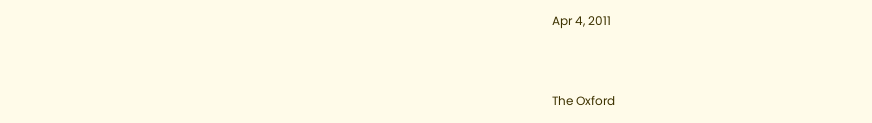Apr 4, 2011


The Oxford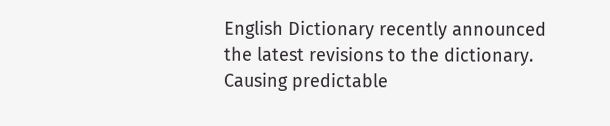English Dictionary recently announced the latest revisions to the dictionary. Causing predictable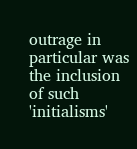outrage in particular was the inclusion of such 'initialisms'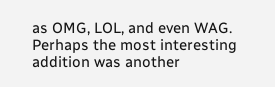as OMG, LOL, and even WAG. Perhaps the most interesting addition was another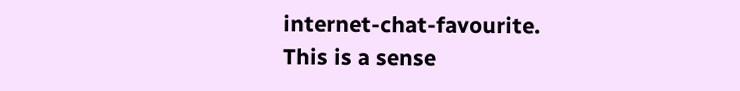internet-chat-favourite. This is a sense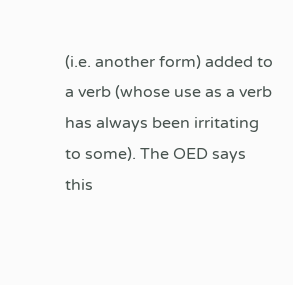(i.e. another form) added to a verb (whose use as a verb has always been irritating to some). The OED says this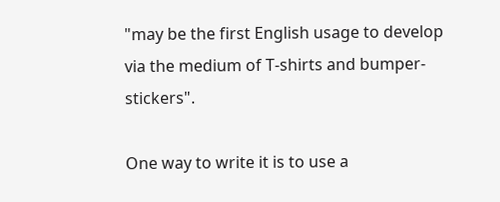"may be the first English usage to develop via the medium of T-shirts and bumper-stickers".

One way to write it is to use a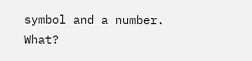symbol and a number. What?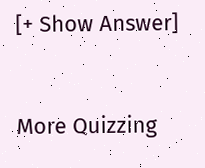[+ Show Answer]


More Quizzing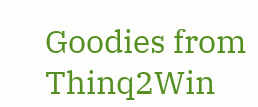Goodies from Thinq2Win